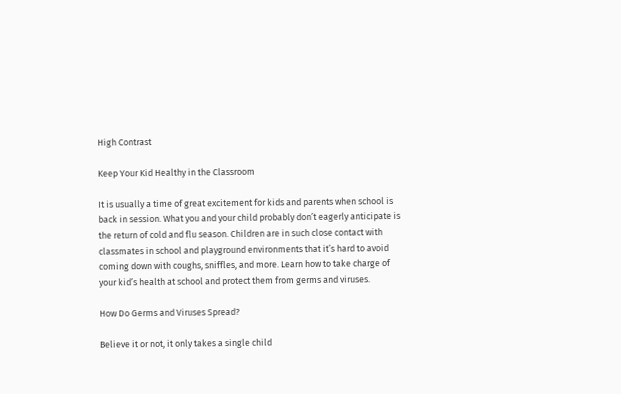High Contrast

Keep Your Kid Healthy in the Classroom

It is usually a time of great excitement for kids and parents when school is back in session. What you and your child probably don’t eagerly anticipate is the return of cold and flu season. Children are in such close contact with classmates in school and playground environments that it’s hard to avoid coming down with coughs, sniffles, and more. Learn how to take charge of your kid’s health at school and protect them from germs and viruses.

How Do Germs and Viruses Spread?

Believe it or not, it only takes a single child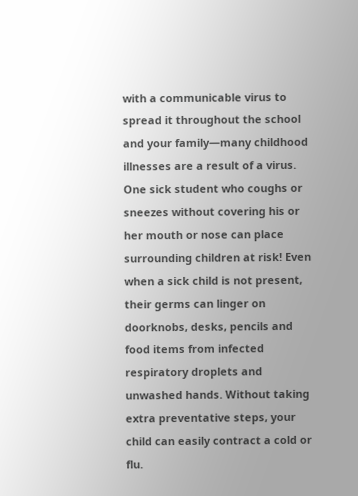with a communicable virus to spread it throughout the school and your family—many childhood illnesses are a result of a virus. One sick student who coughs or sneezes without covering his or her mouth or nose can place surrounding children at risk! Even when a sick child is not present, their germs can linger on doorknobs, desks, pencils and food items from infected respiratory droplets and unwashed hands. Without taking extra preventative steps, your child can easily contract a cold or flu.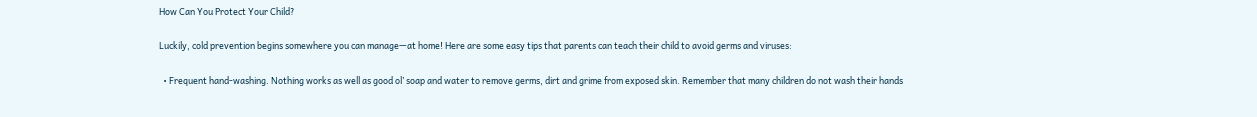How Can You Protect Your Child?

Luckily, cold prevention begins somewhere you can manage—at home! Here are some easy tips that parents can teach their child to avoid germs and viruses:

  • Frequent hand-washing. Nothing works as well as good ol’ soap and water to remove germs, dirt and grime from exposed skin. Remember that many children do not wash their hands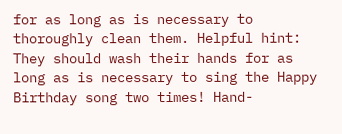for as long as is necessary to thoroughly clean them. Helpful hint: They should wash their hands for as long as is necessary to sing the Happy Birthday song two times! Hand-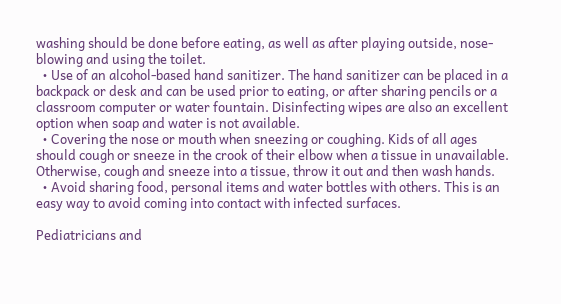washing should be done before eating, as well as after playing outside, nose-blowing and using the toilet.
  • Use of an alcohol-based hand sanitizer. The hand sanitizer can be placed in a backpack or desk and can be used prior to eating, or after sharing pencils or a classroom computer or water fountain. Disinfecting wipes are also an excellent option when soap and water is not available.
  • Covering the nose or mouth when sneezing or coughing. Kids of all ages should cough or sneeze in the crook of their elbow when a tissue in unavailable. Otherwise, cough and sneeze into a tissue, throw it out and then wash hands.
  • Avoid sharing food, personal items and water bottles with others. This is an easy way to avoid coming into contact with infected surfaces.

Pediatricians and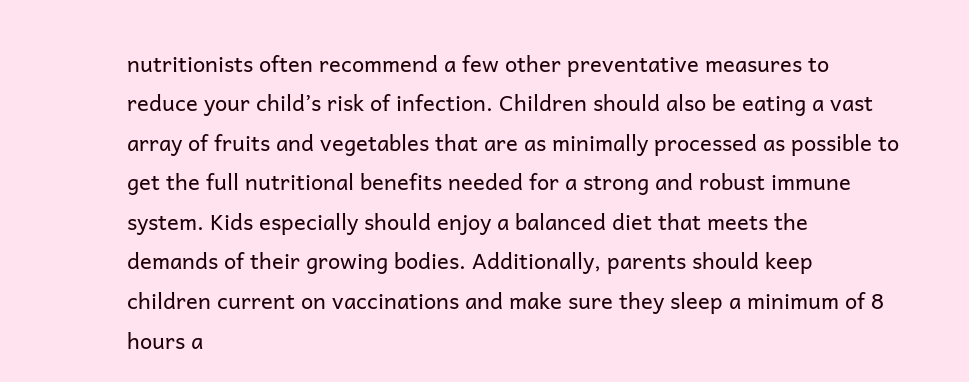nutritionists often recommend a few other preventative measures to reduce your child’s risk of infection. Children should also be eating a vast array of fruits and vegetables that are as minimally processed as possible to get the full nutritional benefits needed for a strong and robust immune system. Kids especially should enjoy a balanced diet that meets the demands of their growing bodies. Additionally, parents should keep children current on vaccinations and make sure they sleep a minimum of 8 hours a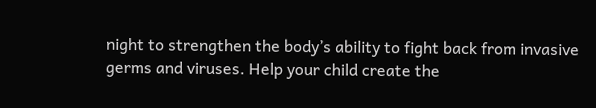night to strengthen the body’s ability to fight back from invasive germs and viruses. Help your child create the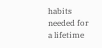habits needed for a lifetime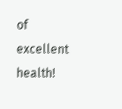of excellent health!